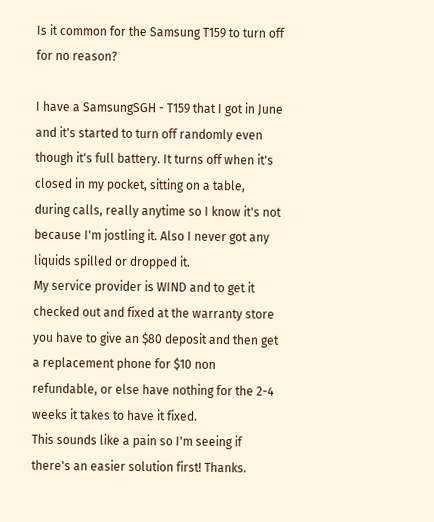Is it common for the Samsung T159 to turn off for no reason?

I have a SamsungSGH - T159 that I got in June and it's started to turn off randomly even though it's full battery. It turns off when it's closed in my pocket, sitting on a table, during calls, really anytime so I know it's not because I'm jostling it. Also I never got any liquids spilled or dropped it.
My service provider is WIND and to get it checked out and fixed at the warranty store you have to give an $80 deposit and then get a replacement phone for $10 non refundable, or else have nothing for the 2-4 weeks it takes to have it fixed.
This sounds like a pain so I'm seeing if there's an easier solution first! Thanks.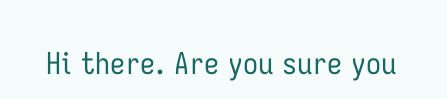Hi there. Are you sure you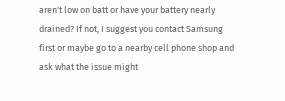aren't low on batt or have your battery nearly drained? If not, I suggest you contact Samsung first or maybe go to a nearby cell phone shop and ask what the issue might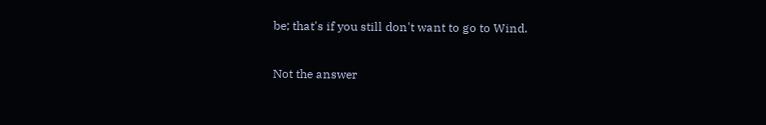be; that's if you still don't want to go to Wind.

Not the answer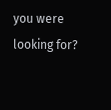you were looking for?